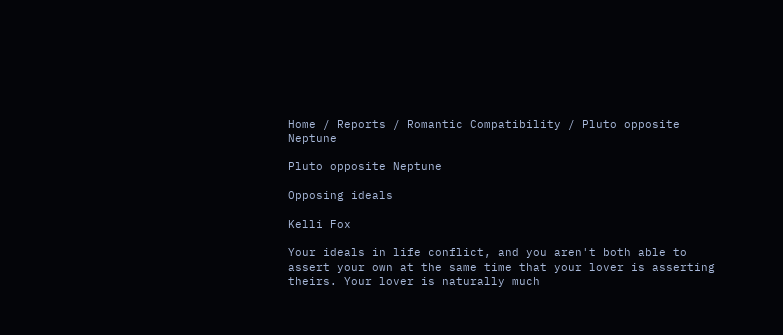Home / Reports / Romantic Compatibility / Pluto opposite Neptune

Pluto opposite Neptune

Opposing ideals

Kelli Fox

Your ideals in life conflict, and you aren't both able to assert your own at the same time that your lover is asserting theirs. Your lover is naturally much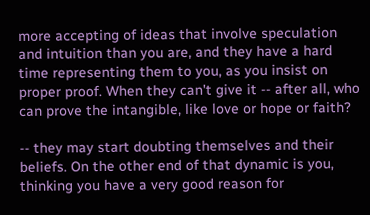more accepting of ideas that involve speculation and intuition than you are, and they have a hard time representing them to you, as you insist on proper proof. When they can't give it -- after all, who can prove the intangible, like love or hope or faith?

-- they may start doubting themselves and their beliefs. On the other end of that dynamic is you, thinking you have a very good reason for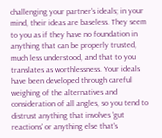challenging your partner's ideals; in your mind, their ideas are baseless. They seem to you as if they have no foundation in anything that can be properly trusted, much less understood, and that to you translates as worthlessness. Your ideals have been developed through careful weighing of the alternatives and consideration of all angles, so you tend to distrust anything that involves 'gut reactions' or anything else that's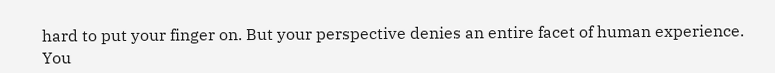hard to put your finger on. But your perspective denies an entire facet of human experience. You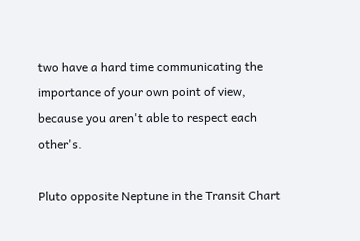two have a hard time communicating the importance of your own point of view, because you aren't able to respect each other's.

Pluto opposite Neptune in the Transit Chart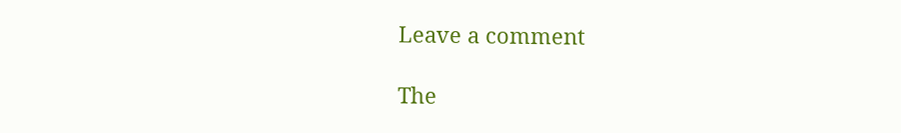Leave a comment

The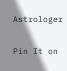Astrologer

Pin It on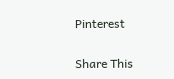Pinterest

Share This